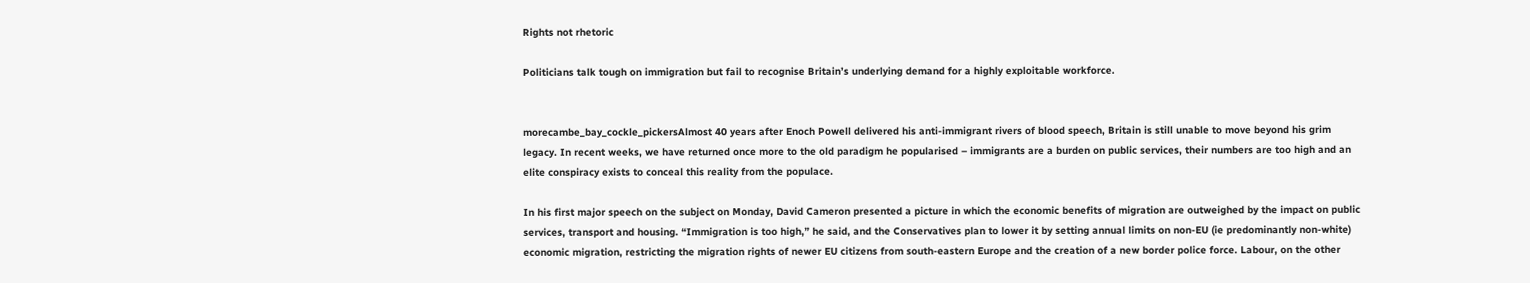Rights not rhetoric

Politicians talk tough on immigration but fail to recognise Britain’s underlying demand for a highly exploitable workforce.


morecambe_bay_cockle_pickersAlmost 40 years after Enoch Powell delivered his anti-immigrant rivers of blood speech, Britain is still unable to move beyond his grim legacy. In recent weeks, we have returned once more to the old paradigm he popularised – immigrants are a burden on public services, their numbers are too high and an elite conspiracy exists to conceal this reality from the populace.

In his first major speech on the subject on Monday, David Cameron presented a picture in which the economic benefits of migration are outweighed by the impact on public services, transport and housing. “Immigration is too high,” he said, and the Conservatives plan to lower it by setting annual limits on non-EU (ie predominantly non-white) economic migration, restricting the migration rights of newer EU citizens from south-eastern Europe and the creation of a new border police force. Labour, on the other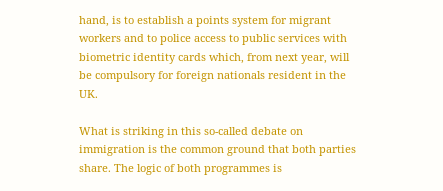hand, is to establish a points system for migrant workers and to police access to public services with biometric identity cards which, from next year, will be compulsory for foreign nationals resident in the UK.

What is striking in this so-called debate on immigration is the common ground that both parties share. The logic of both programmes is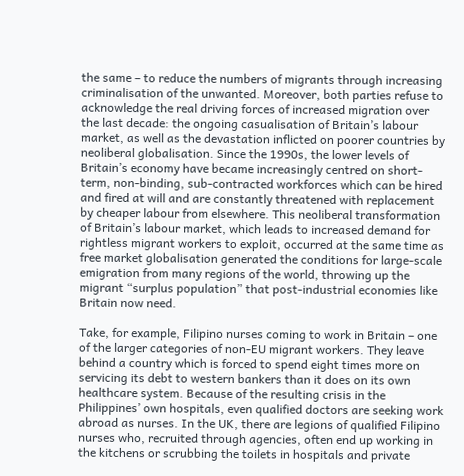the same – to reduce the numbers of migrants through increasing criminalisation of the unwanted. Moreover, both parties refuse to acknowledge the real driving forces of increased migration over the last decade: the ongoing casualisation of Britain’s labour market, as well as the devastation inflicted on poorer countries by neoliberal globalisation. Since the 1990s, the lower levels of Britain’s economy have became increasingly centred on short-term, non-binding, sub-contracted workforces which can be hired and fired at will and are constantly threatened with replacement by cheaper labour from elsewhere. This neoliberal transformation of Britain’s labour market, which leads to increased demand for rightless migrant workers to exploit, occurred at the same time as free market globalisation generated the conditions for large-scale emigration from many regions of the world, throwing up the migrant “surplus population” that post-industrial economies like Britain now need.

Take, for example, Filipino nurses coming to work in Britain – one of the larger categories of non-EU migrant workers. They leave behind a country which is forced to spend eight times more on servicing its debt to western bankers than it does on its own healthcare system. Because of the resulting crisis in the Philippines’ own hospitals, even qualified doctors are seeking work abroad as nurses. In the UK, there are legions of qualified Filipino nurses who, recruited through agencies, often end up working in the kitchens or scrubbing the toilets in hospitals and private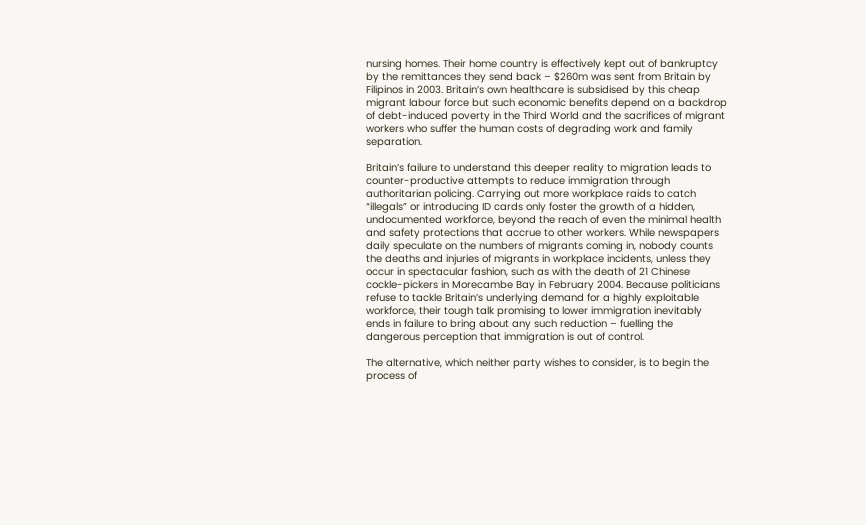nursing homes. Their home country is effectively kept out of bankruptcy by the remittances they send back – $260m was sent from Britain by Filipinos in 2003. Britain’s own healthcare is subsidised by this cheap migrant labour force but such economic benefits depend on a backdrop of debt-induced poverty in the Third World and the sacrifices of migrant workers who suffer the human costs of degrading work and family separation.

Britain’s failure to understand this deeper reality to migration leads to counter-productive attempts to reduce immigration through authoritarian policing. Carrying out more workplace raids to catch “illegals” or introducing ID cards only foster the growth of a hidden, undocumented workforce, beyond the reach of even the minimal health and safety protections that accrue to other workers. While newspapers daily speculate on the numbers of migrants coming in, nobody counts the deaths and injuries of migrants in workplace incidents, unless they occur in spectacular fashion, such as with the death of 21 Chinese cockle-pickers in Morecambe Bay in February 2004. Because politicians refuse to tackle Britain’s underlying demand for a highly exploitable workforce, their tough talk promising to lower immigration inevitably ends in failure to bring about any such reduction – fuelling the dangerous perception that immigration is out of control.

The alternative, which neither party wishes to consider, is to begin the process of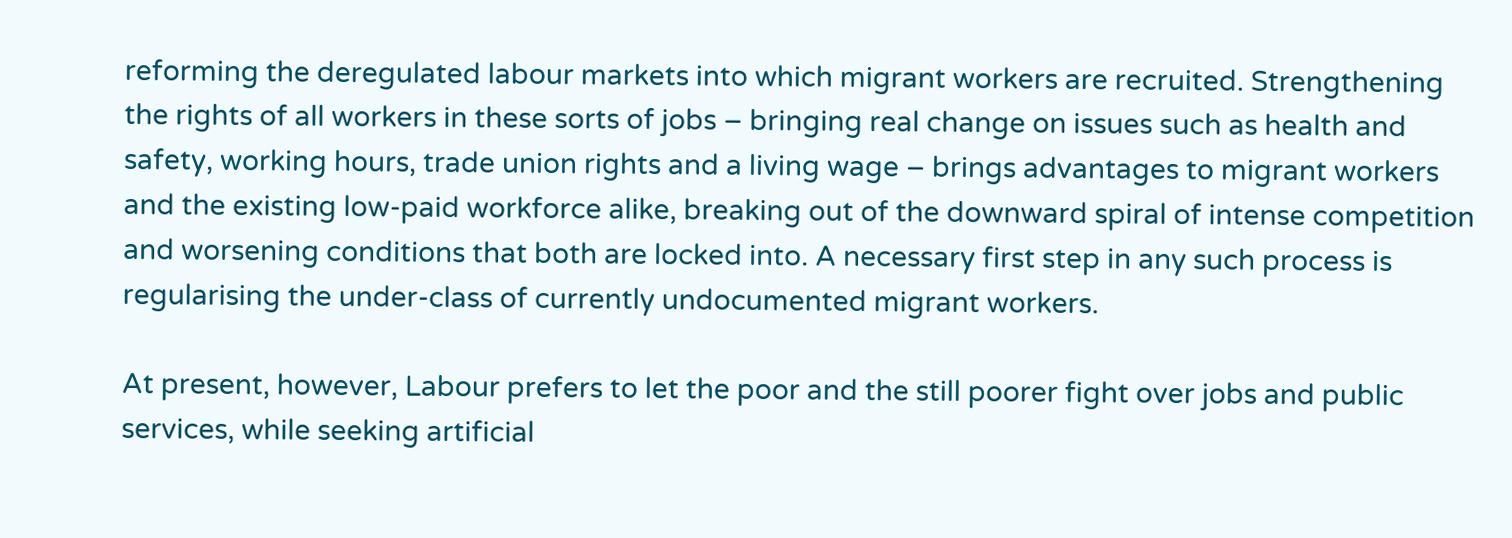reforming the deregulated labour markets into which migrant workers are recruited. Strengthening the rights of all workers in these sorts of jobs – bringing real change on issues such as health and safety, working hours, trade union rights and a living wage – brings advantages to migrant workers and the existing low-paid workforce alike, breaking out of the downward spiral of intense competition and worsening conditions that both are locked into. A necessary first step in any such process is regularising the under-class of currently undocumented migrant workers.

At present, however, Labour prefers to let the poor and the still poorer fight over jobs and public services, while seeking artificial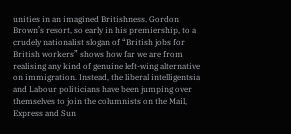unities in an imagined Britishness. Gordon Brown’s resort, so early in his premiership, to a crudely nationalist slogan of “British jobs for British workers” shows how far we are from realising any kind of genuine left-wing alternative on immigration. Instead, the liberal intelligentsia and Labour politicians have been jumping over themselves to join the columnists on the Mail, Express and Sun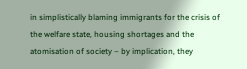in simplistically blaming immigrants for the crisis of the welfare state, housing shortages and the atomisation of society – by implication, they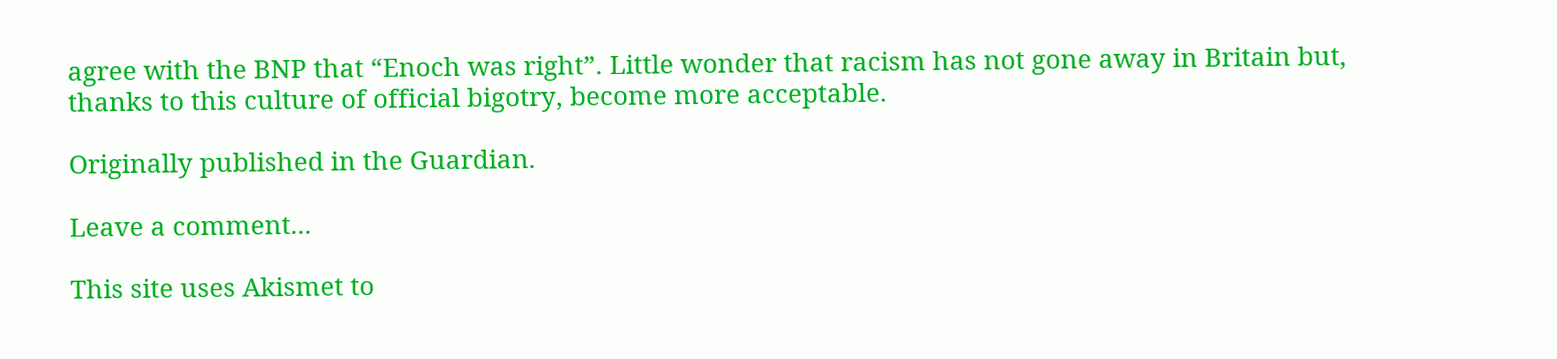agree with the BNP that “Enoch was right”. Little wonder that racism has not gone away in Britain but, thanks to this culture of official bigotry, become more acceptable.

Originally published in the Guardian.

Leave a comment...

This site uses Akismet to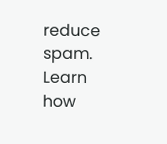reduce spam. Learn how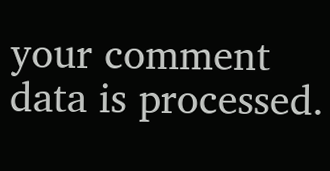your comment data is processed.